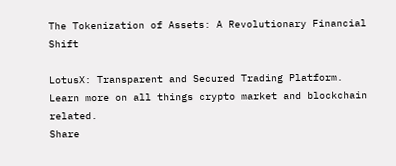The Tokenization of Assets: A Revolutionary Financial Shift

LotusX: Transparent and Secured Trading Platform. Learn more on all things crypto market and blockchain related.
Share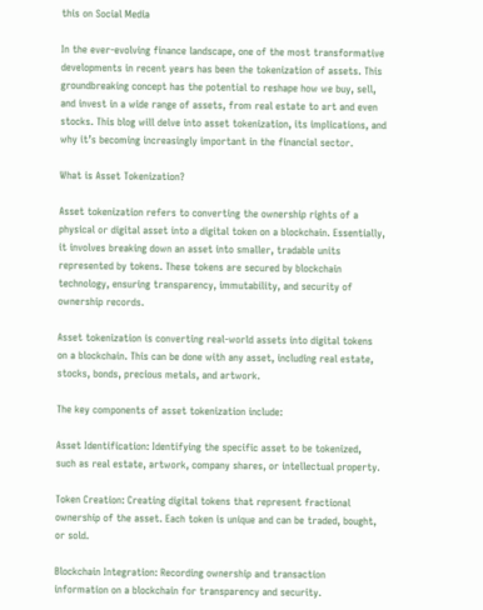this on Social Media

In the ever-evolving finance landscape, one of the most transformative developments in recent years has been the tokenization of assets. This groundbreaking concept has the potential to reshape how we buy, sell, and invest in a wide range of assets, from real estate to art and even stocks. This blog will delve into asset tokenization, its implications, and why it’s becoming increasingly important in the financial sector.

What is Asset Tokenization?

Asset tokenization refers to converting the ownership rights of a physical or digital asset into a digital token on a blockchain. Essentially, it involves breaking down an asset into smaller, tradable units represented by tokens. These tokens are secured by blockchain technology, ensuring transparency, immutability, and security of ownership records.

Asset tokenization is converting real-world assets into digital tokens on a blockchain. This can be done with any asset, including real estate, stocks, bonds, precious metals, and artwork.

The key components of asset tokenization include:

Asset Identification: Identifying the specific asset to be tokenized, such as real estate, artwork, company shares, or intellectual property.

Token Creation: Creating digital tokens that represent fractional ownership of the asset. Each token is unique and can be traded, bought, or sold.

Blockchain Integration: Recording ownership and transaction information on a blockchain for transparency and security.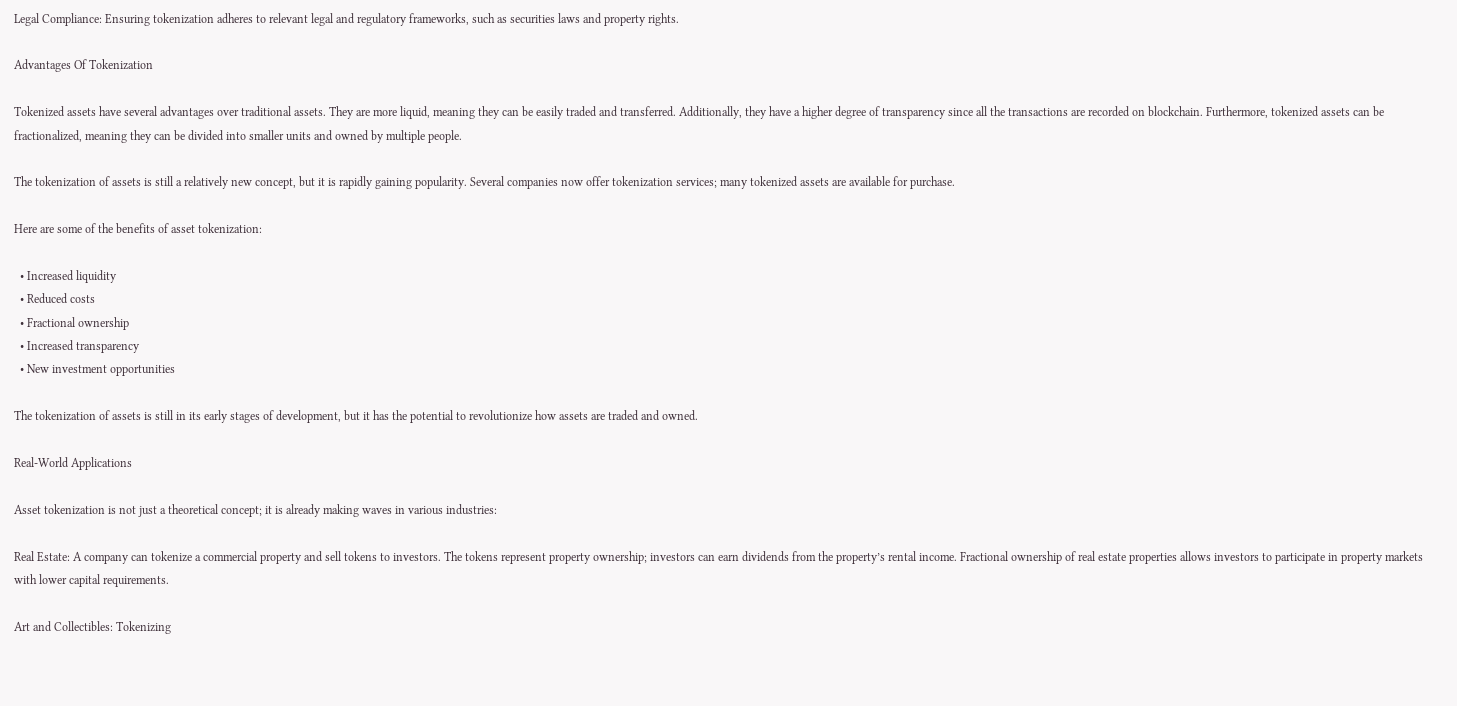Legal Compliance: Ensuring tokenization adheres to relevant legal and regulatory frameworks, such as securities laws and property rights.

Advantages Of Tokenization

Tokenized assets have several advantages over traditional assets. They are more liquid, meaning they can be easily traded and transferred. Additionally, they have a higher degree of transparency since all the transactions are recorded on blockchain. Furthermore, tokenized assets can be fractionalized, meaning they can be divided into smaller units and owned by multiple people.

The tokenization of assets is still a relatively new concept, but it is rapidly gaining popularity. Several companies now offer tokenization services; many tokenized assets are available for purchase.

Here are some of the benefits of asset tokenization:

  • Increased liquidity
  • Reduced costs
  • Fractional ownership
  • Increased transparency
  • New investment opportunities

The tokenization of assets is still in its early stages of development, but it has the potential to revolutionize how assets are traded and owned.

Real-World Applications

Asset tokenization is not just a theoretical concept; it is already making waves in various industries:

Real Estate: A company can tokenize a commercial property and sell tokens to investors. The tokens represent property ownership; investors can earn dividends from the property’s rental income. Fractional ownership of real estate properties allows investors to participate in property markets with lower capital requirements.

Art and Collectibles: Tokenizing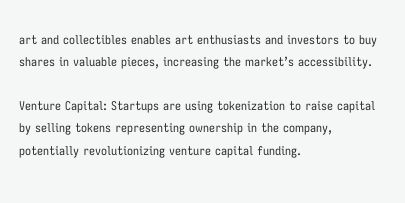art and collectibles enables art enthusiasts and investors to buy shares in valuable pieces, increasing the market’s accessibility.

Venture Capital: Startups are using tokenization to raise capital by selling tokens representing ownership in the company, potentially revolutionizing venture capital funding.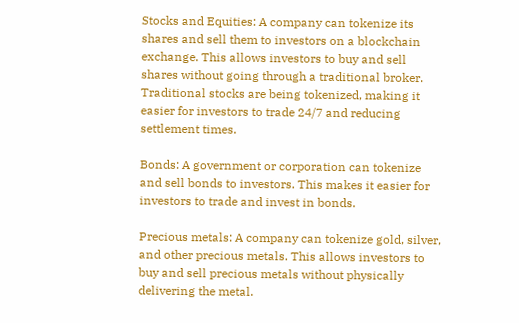Stocks and Equities: A company can tokenize its shares and sell them to investors on a blockchain exchange. This allows investors to buy and sell shares without going through a traditional broker. Traditional stocks are being tokenized, making it easier for investors to trade 24/7 and reducing settlement times.

Bonds: A government or corporation can tokenize and sell bonds to investors. This makes it easier for investors to trade and invest in bonds.

Precious metals: A company can tokenize gold, silver, and other precious metals. This allows investors to buy and sell precious metals without physically delivering the metal.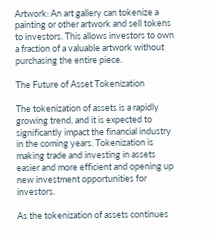Artwork: An art gallery can tokenize a painting or other artwork and sell tokens to investors. This allows investors to own a fraction of a valuable artwork without purchasing the entire piece.

The Future of Asset Tokenization

The tokenization of assets is a rapidly growing trend, and it is expected to significantly impact the financial industry in the coming years. Tokenization is making trade and investing in assets easier and more efficient and opening up new investment opportunities for investors.

As the tokenization of assets continues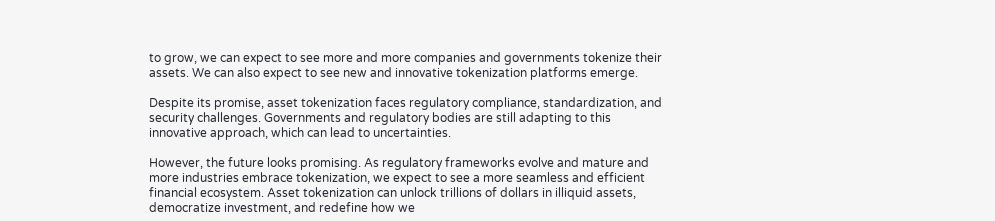to grow, we can expect to see more and more companies and governments tokenize their assets. We can also expect to see new and innovative tokenization platforms emerge.

Despite its promise, asset tokenization faces regulatory compliance, standardization, and security challenges. Governments and regulatory bodies are still adapting to this innovative approach, which can lead to uncertainties.

However, the future looks promising. As regulatory frameworks evolve and mature and more industries embrace tokenization, we expect to see a more seamless and efficient financial ecosystem. Asset tokenization can unlock trillions of dollars in illiquid assets, democratize investment, and redefine how we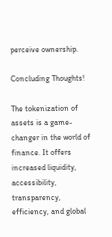perceive ownership.

Concluding Thoughts!

The tokenization of assets is a game-changer in the world of finance. It offers increased liquidity, accessibility, transparency, efficiency, and global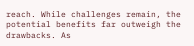reach. While challenges remain, the potential benefits far outweigh the drawbacks. As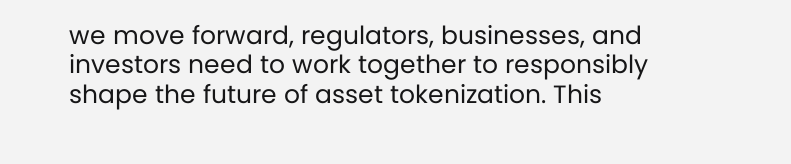we move forward, regulators, businesses, and investors need to work together to responsibly shape the future of asset tokenization. This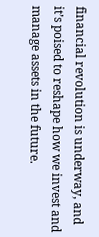financial revolution is underway, and it’s poised to reshape how we invest and manage assets in the future.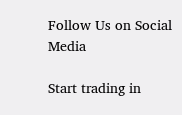Follow Us on Social Media

Start trading in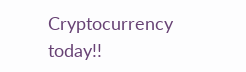Cryptocurrency today!!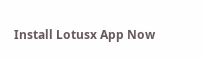Install Lotusx App Now